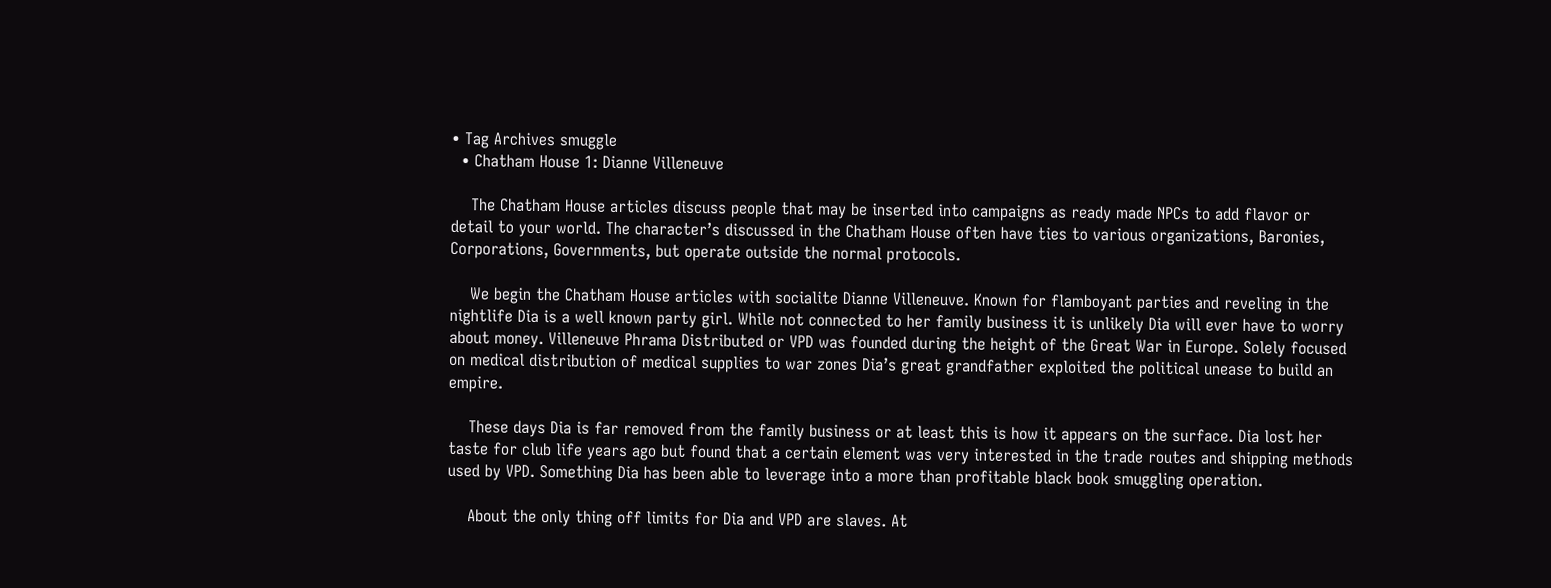• Tag Archives smuggle
  • Chatham House 1: Dianne Villeneuve

    The Chatham House articles discuss people that may be inserted into campaigns as ready made NPCs to add flavor or detail to your world. The character’s discussed in the Chatham House often have ties to various organizations, Baronies, Corporations, Governments, but operate outside the normal protocols.

    We begin the Chatham House articles with socialite Dianne Villeneuve. Known for flamboyant parties and reveling in the nightlife Dia is a well known party girl. While not connected to her family business it is unlikely Dia will ever have to worry about money. Villeneuve Phrama Distributed or VPD was founded during the height of the Great War in Europe. Solely focused on medical distribution of medical supplies to war zones Dia’s great grandfather exploited the political unease to build an empire.

    These days Dia is far removed from the family business or at least this is how it appears on the surface. Dia lost her taste for club life years ago but found that a certain element was very interested in the trade routes and shipping methods used by VPD. Something Dia has been able to leverage into a more than profitable black book smuggling operation.

    About the only thing off limits for Dia and VPD are slaves. At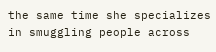the same time she specializes in smuggling people across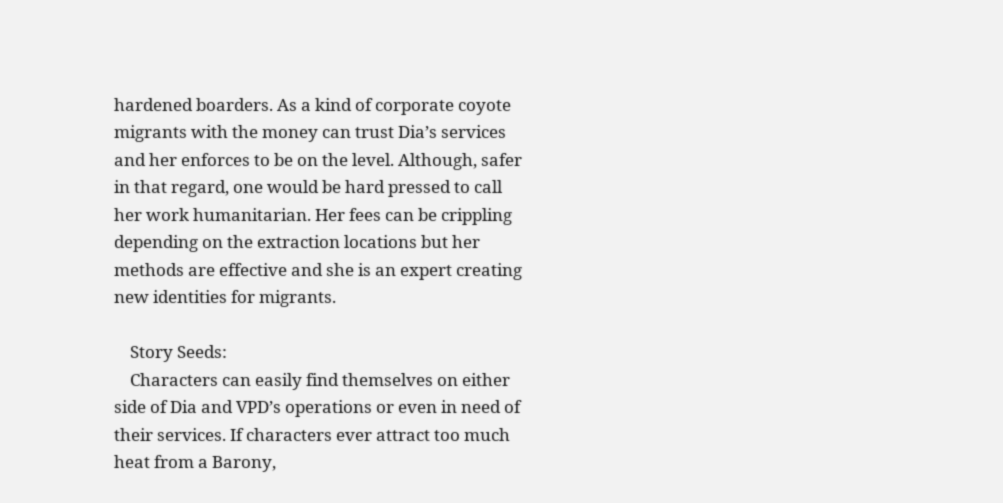hardened boarders. As a kind of corporate coyote migrants with the money can trust Dia’s services and her enforces to be on the level. Although, safer in that regard, one would be hard pressed to call her work humanitarian. Her fees can be crippling depending on the extraction locations but her methods are effective and she is an expert creating new identities for migrants.

    Story Seeds:
    Characters can easily find themselves on either side of Dia and VPD’s operations or even in need of their services. If characters ever attract too much heat from a Barony,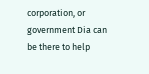corporation, or government Dia can be there to help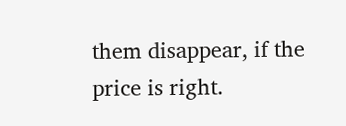them disappear, if the price is right.